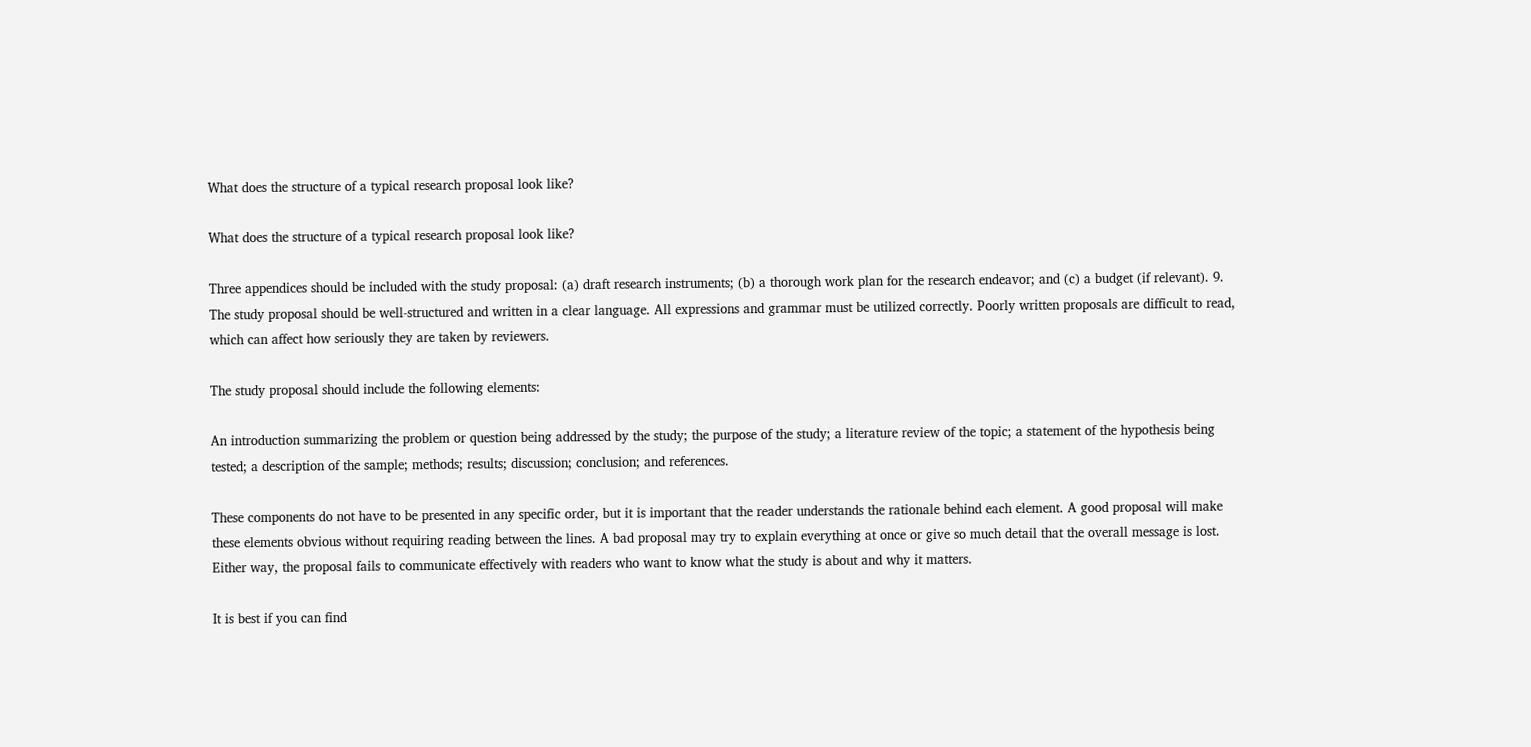What does the structure of a typical research proposal look like?

What does the structure of a typical research proposal look like?

Three appendices should be included with the study proposal: (a) draft research instruments; (b) a thorough work plan for the research endeavor; and (c) a budget (if relevant). 9. The study proposal should be well-structured and written in a clear language. All expressions and grammar must be utilized correctly. Poorly written proposals are difficult to read, which can affect how seriously they are taken by reviewers.

The study proposal should include the following elements:

An introduction summarizing the problem or question being addressed by the study; the purpose of the study; a literature review of the topic; a statement of the hypothesis being tested; a description of the sample; methods; results; discussion; conclusion; and references.

These components do not have to be presented in any specific order, but it is important that the reader understands the rationale behind each element. A good proposal will make these elements obvious without requiring reading between the lines. A bad proposal may try to explain everything at once or give so much detail that the overall message is lost. Either way, the proposal fails to communicate effectively with readers who want to know what the study is about and why it matters.

It is best if you can find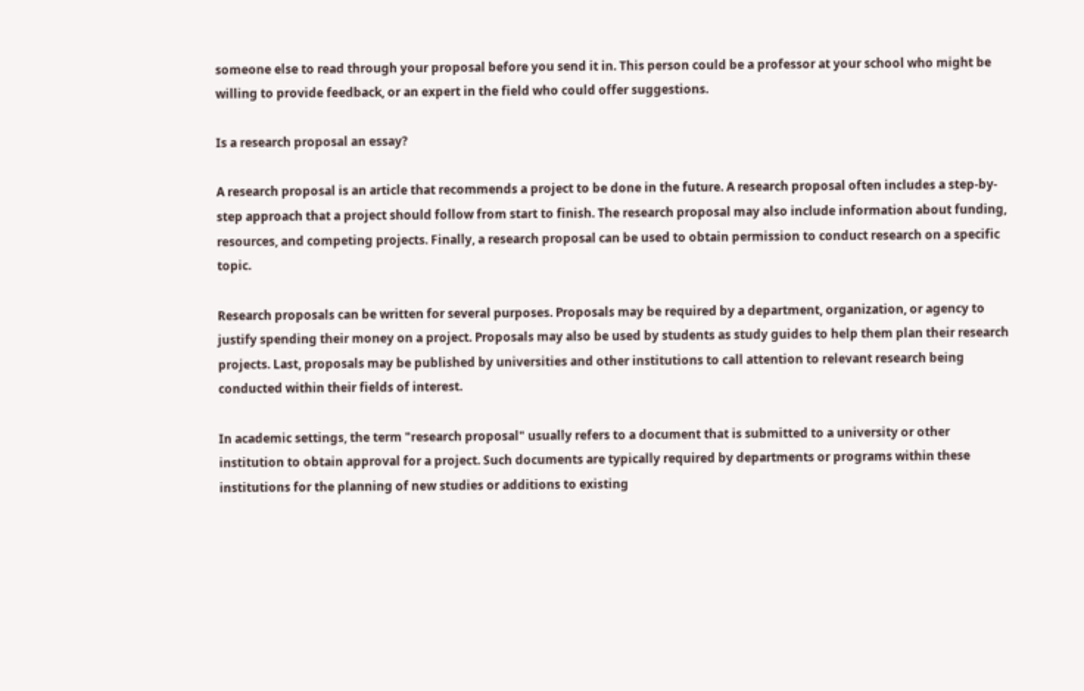someone else to read through your proposal before you send it in. This person could be a professor at your school who might be willing to provide feedback, or an expert in the field who could offer suggestions.

Is a research proposal an essay?

A research proposal is an article that recommends a project to be done in the future. A research proposal often includes a step-by-step approach that a project should follow from start to finish. The research proposal may also include information about funding, resources, and competing projects. Finally, a research proposal can be used to obtain permission to conduct research on a specific topic.

Research proposals can be written for several purposes. Proposals may be required by a department, organization, or agency to justify spending their money on a project. Proposals may also be used by students as study guides to help them plan their research projects. Last, proposals may be published by universities and other institutions to call attention to relevant research being conducted within their fields of interest.

In academic settings, the term "research proposal" usually refers to a document that is submitted to a university or other institution to obtain approval for a project. Such documents are typically required by departments or programs within these institutions for the planning of new studies or additions to existing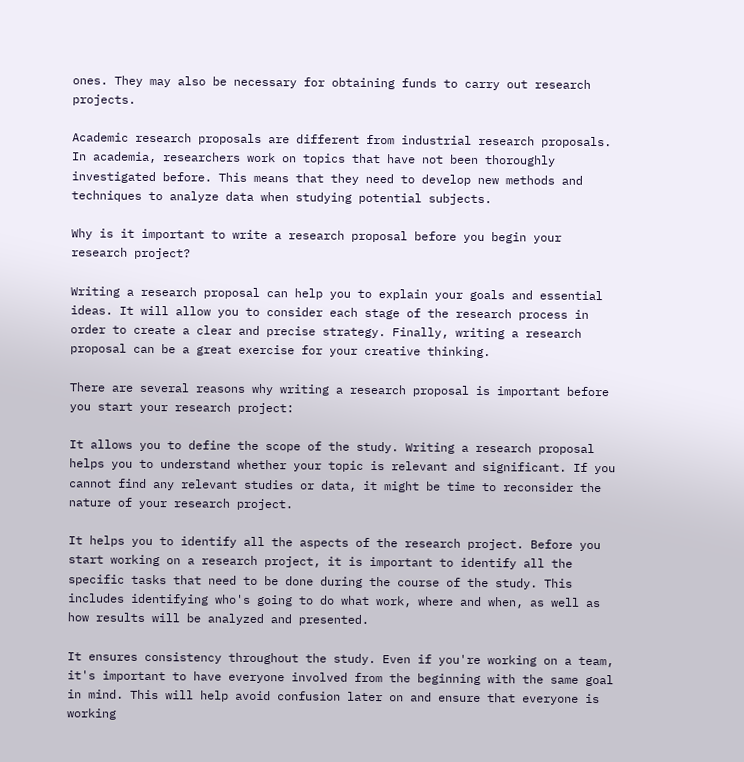ones. They may also be necessary for obtaining funds to carry out research projects.

Academic research proposals are different from industrial research proposals. In academia, researchers work on topics that have not been thoroughly investigated before. This means that they need to develop new methods and techniques to analyze data when studying potential subjects.

Why is it important to write a research proposal before you begin your research project?

Writing a research proposal can help you to explain your goals and essential ideas. It will allow you to consider each stage of the research process in order to create a clear and precise strategy. Finally, writing a research proposal can be a great exercise for your creative thinking.

There are several reasons why writing a research proposal is important before you start your research project:

It allows you to define the scope of the study. Writing a research proposal helps you to understand whether your topic is relevant and significant. If you cannot find any relevant studies or data, it might be time to reconsider the nature of your research project.

It helps you to identify all the aspects of the research project. Before you start working on a research project, it is important to identify all the specific tasks that need to be done during the course of the study. This includes identifying who's going to do what work, where and when, as well as how results will be analyzed and presented.

It ensures consistency throughout the study. Even if you're working on a team, it's important to have everyone involved from the beginning with the same goal in mind. This will help avoid confusion later on and ensure that everyone is working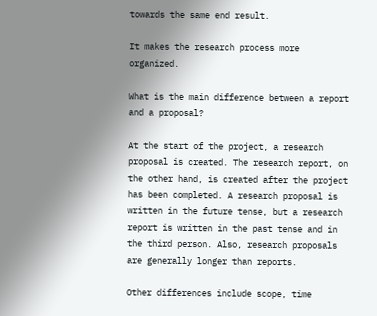towards the same end result.

It makes the research process more organized.

What is the main difference between a report and a proposal?

At the start of the project, a research proposal is created. The research report, on the other hand, is created after the project has been completed. A research proposal is written in the future tense, but a research report is written in the past tense and in the third person. Also, research proposals are generally longer than reports.

Other differences include scope, time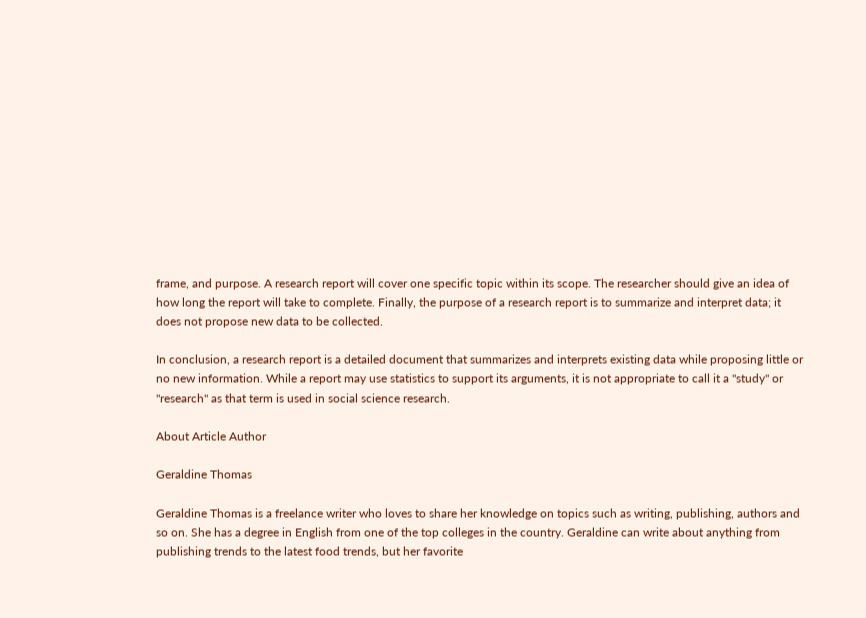frame, and purpose. A research report will cover one specific topic within its scope. The researcher should give an idea of how long the report will take to complete. Finally, the purpose of a research report is to summarize and interpret data; it does not propose new data to be collected.

In conclusion, a research report is a detailed document that summarizes and interprets existing data while proposing little or no new information. While a report may use statistics to support its arguments, it is not appropriate to call it a "study" or "research" as that term is used in social science research.

About Article Author

Geraldine Thomas

Geraldine Thomas is a freelance writer who loves to share her knowledge on topics such as writing, publishing, authors and so on. She has a degree in English from one of the top colleges in the country. Geraldine can write about anything from publishing trends to the latest food trends, but her favorite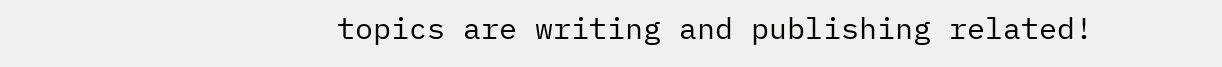topics are writing and publishing related!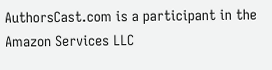AuthorsCast.com is a participant in the Amazon Services LLC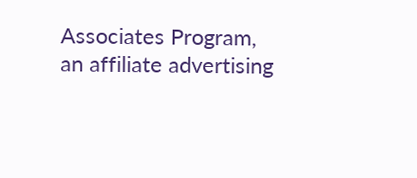Associates Program, an affiliate advertising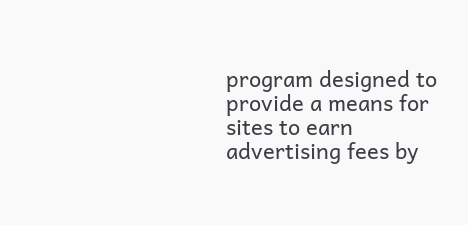program designed to provide a means for sites to earn advertising fees by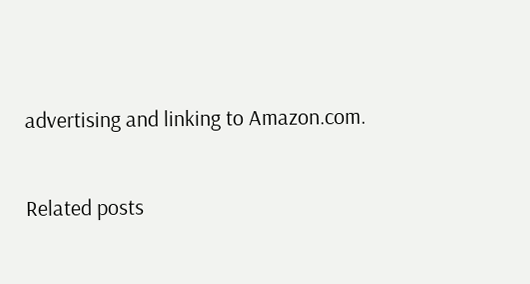advertising and linking to Amazon.com.

Related posts